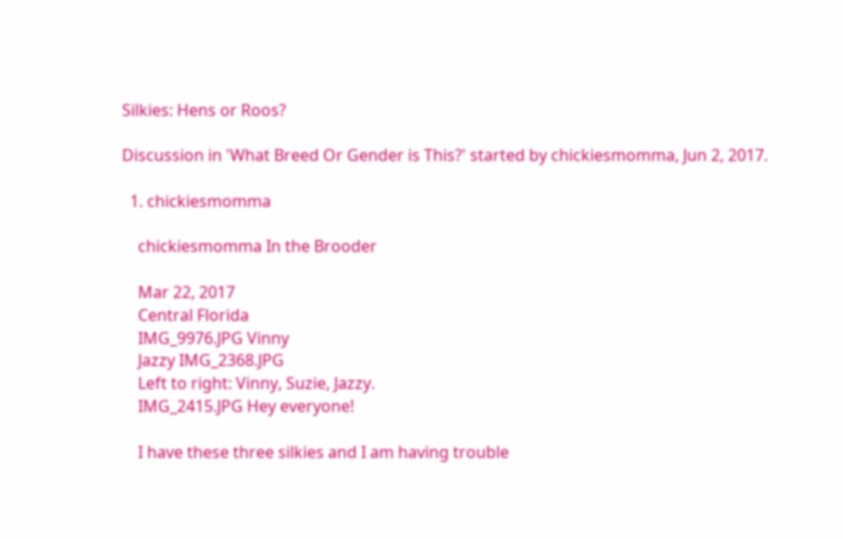Silkies: Hens or Roos?

Discussion in 'What Breed Or Gender is This?' started by chickiesmomma, Jun 2, 2017.

  1. chickiesmomma

    chickiesmomma In the Brooder

    Mar 22, 2017
    Central Florida
    IMG_9976.JPG Vinny
    Jazzy IMG_2368.JPG
    Left to right: Vinny, Suzie, Jazzy.
    IMG_2415.JPG Hey everyone!

    I have these three silkies and I am having trouble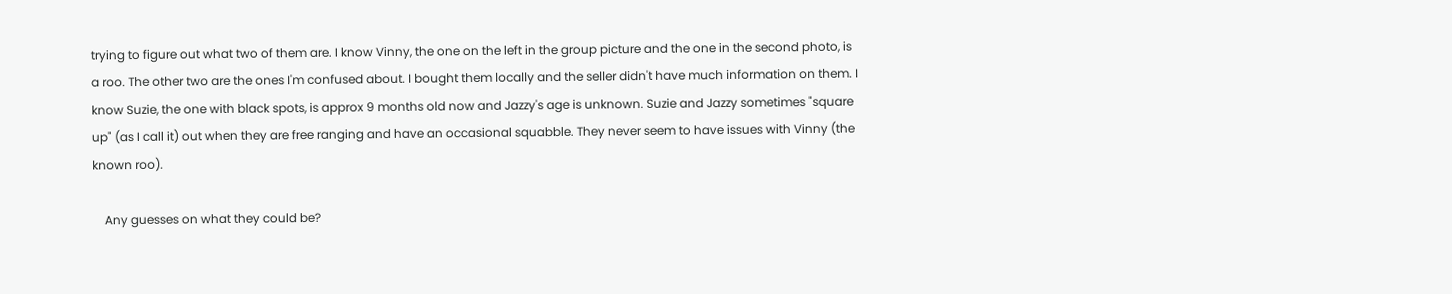trying to figure out what two of them are. I know Vinny, the one on the left in the group picture and the one in the second photo, is a roo. The other two are the ones I'm confused about. I bought them locally and the seller didn't have much information on them. I know Suzie, the one with black spots, is approx 9 months old now and Jazzy's age is unknown. Suzie and Jazzy sometimes "square up" (as I call it) out when they are free ranging and have an occasional squabble. They never seem to have issues with Vinny (the known roo).

    Any guesses on what they could be?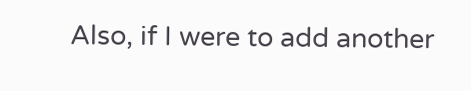Also, if I were to add another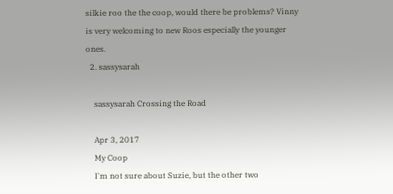silkie roo the the coop, would there be problems? Vinny is very welcoming to new Roos especially the younger ones.
  2. sassysarah

    sassysarah Crossing the Road

    Apr 3, 2017
    My Coop
    I'm not sure about Suzie, but the other two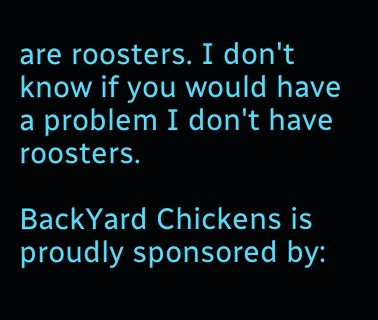are roosters. I don't know if you would have a problem I don't have roosters.

BackYard Chickens is proudly sponsored by: